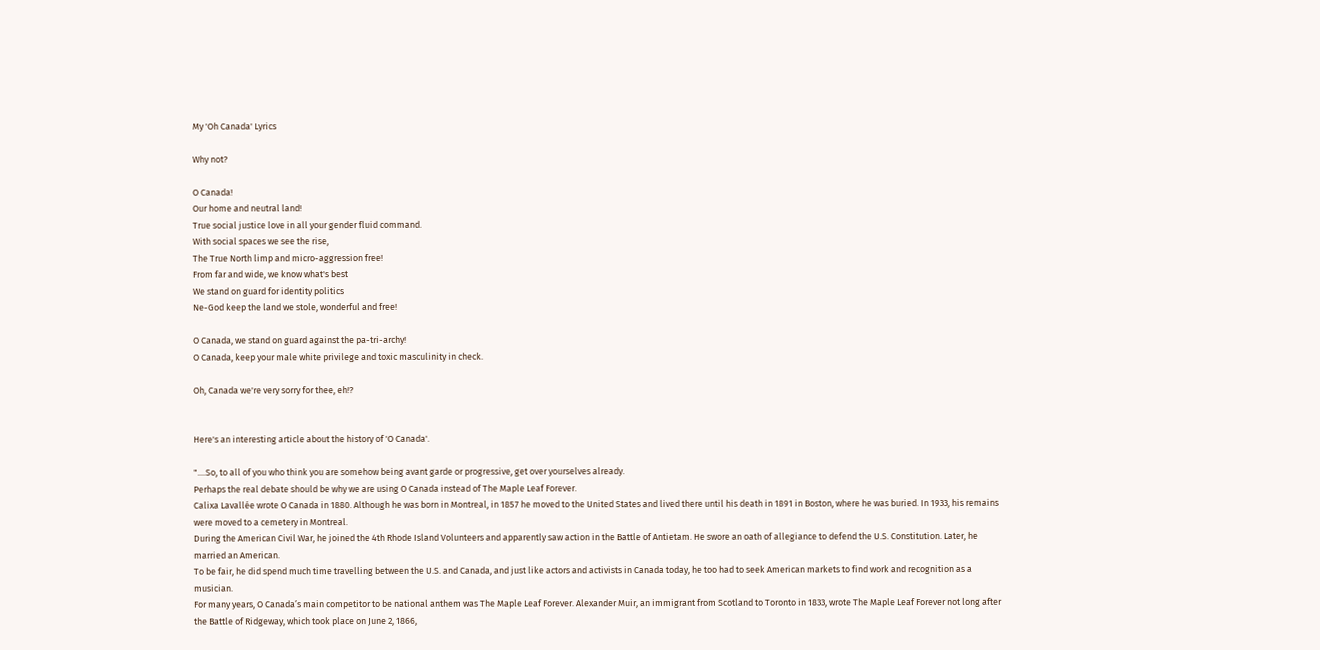My 'Oh Canada' Lyrics

Why not?

O Canada!
Our home and neutral land!
True social justice love in all your gender fluid command.
With social spaces we see the rise,
The True North limp and micro-aggression free!
From far and wide, we know what's best
We stand on guard for identity politics
Ne-God keep the land we stole, wonderful and free!

O Canada, we stand on guard against the pa-tri-archy!
O Canada, keep your male white privilege and toxic masculinity in check.

Oh, Canada we're very sorry for thee, eh!?


Here's an interesting article about the history of 'O Canada'.

"....So, to all of you who think you are somehow being avant garde or progressive, get over yourselves already.
Perhaps the real debate should be why we are using O Canada instead of The Maple Leaf Forever.
Calixa Lavallée wrote O Canada in 1880. Although he was born in Montreal, in 1857 he moved to the United States and lived there until his death in 1891 in Boston, where he was buried. In 1933, his remains were moved to a cemetery in Montreal.
During the American Civil War, he joined the 4th Rhode Island Volunteers and apparently saw action in the Battle of Antietam. He swore an oath of allegiance to defend the U.S. Constitution. Later, he married an American.
To be fair, he did spend much time travelling between the U.S. and Canada, and just like actors and activists in Canada today, he too had to seek American markets to find work and recognition as a musician.
For many years, O Canada’s main competitor to be national anthem was The Maple Leaf Forever. Alexander Muir, an immigrant from Scotland to Toronto in 1833, wrote The Maple Leaf Forever not long after the Battle of Ridgeway, which took place on June 2, 1866,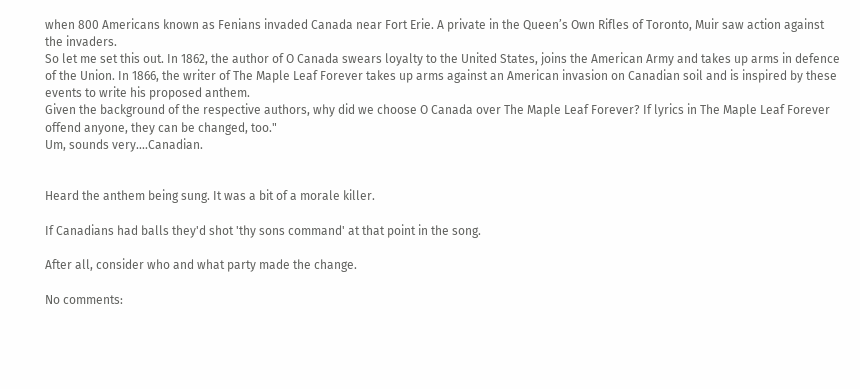when 800 Americans known as Fenians invaded Canada near Fort Erie. A private in the Queen’s Own Rifles of Toronto, Muir saw action against the invaders.
So let me set this out. In 1862, the author of O Canada swears loyalty to the United States, joins the American Army and takes up arms in defence of the Union. In 1866, the writer of The Maple Leaf Forever takes up arms against an American invasion on Canadian soil and is inspired by these events to write his proposed anthem.
Given the background of the respective authors, why did we choose O Canada over The Maple Leaf Forever? If lyrics in The Maple Leaf Forever offend anyone, they can be changed, too."
Um, sounds very....Canadian.


Heard the anthem being sung. It was a bit of a morale killer.

If Canadians had balls they'd shot 'thy sons command' at that point in the song.

After all, consider who and what party made the change.

No comments: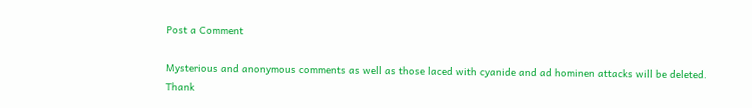Post a Comment

Mysterious and anonymous comments as well as those laced with cyanide and ad hominen attacks will be deleted. Thank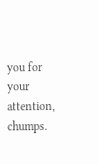you for your attention, chumps.